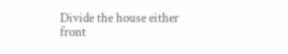Divide the house either front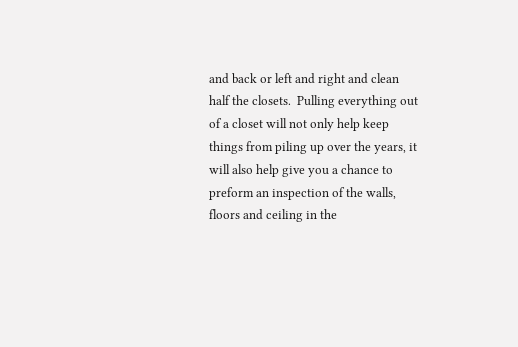and back or left and right and clean half the closets.  Pulling everything out of a closet will not only help keep things from piling up over the years, it will also help give you a chance to preform an inspection of the walls, floors and ceiling in the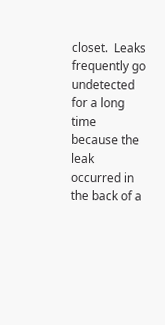closet.  Leaks frequently go undetected for a long time because the leak occurred in the back of a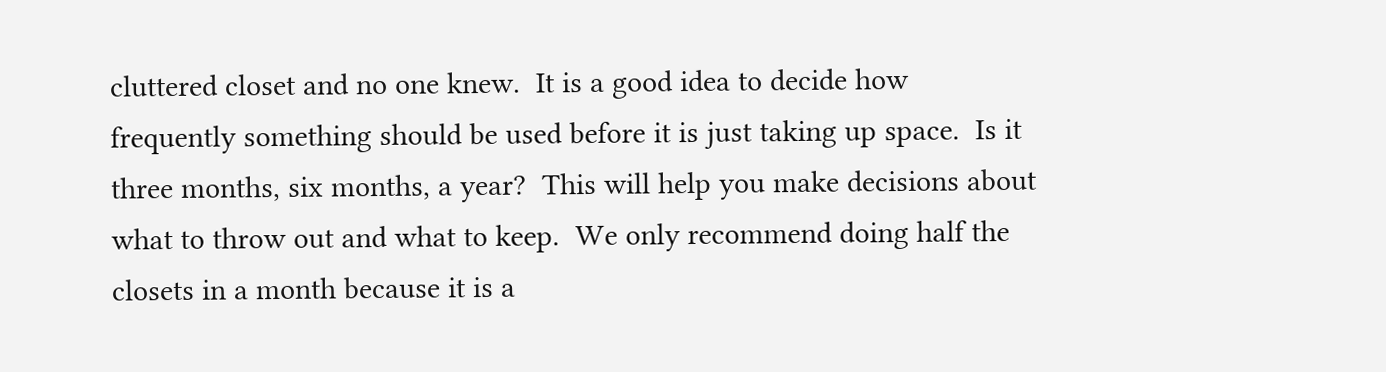cluttered closet and no one knew.  It is a good idea to decide how frequently something should be used before it is just taking up space.  Is it three months, six months, a year?  This will help you make decisions about what to throw out and what to keep.  We only recommend doing half the closets in a month because it is a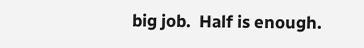big job.  Half is enough.